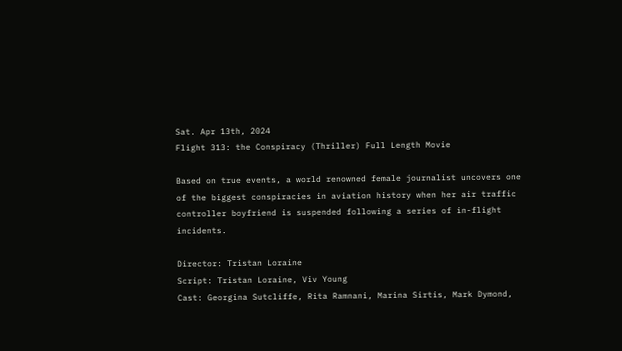Sat. Apr 13th, 2024
Flight 313: the Conspiracy (Thriller) Full Length Movie

Based on true events, a world renowned female journalist uncovers one of the biggest conspiracies in aviation history when her air traffic controller boyfriend is suspended following a series of in-flight incidents.

Director: Tristan Loraine
Script: Tristan Loraine, Viv Young
Cast: Georgina Sutcliffe, Rita Ramnani, Marina Sirtis, Mark Dymond,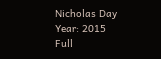Nicholas Day
Year: 2015
Full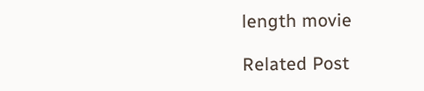length movie

Related Post